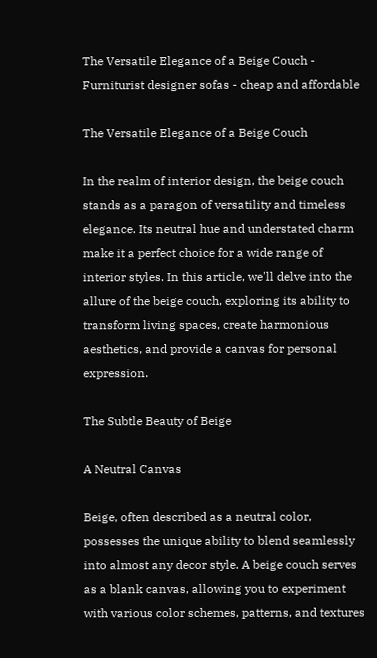The Versatile Elegance of a Beige Couch - Furniturist designer sofas - cheap and affordable

The Versatile Elegance of a Beige Couch

In the realm of interior design, the beige couch stands as a paragon of versatility and timeless elegance. Its neutral hue and understated charm make it a perfect choice for a wide range of interior styles. In this article, we'll delve into the allure of the beige couch, exploring its ability to transform living spaces, create harmonious aesthetics, and provide a canvas for personal expression.

The Subtle Beauty of Beige

A Neutral Canvas

Beige, often described as a neutral color, possesses the unique ability to blend seamlessly into almost any decor style. A beige couch serves as a blank canvas, allowing you to experiment with various color schemes, patterns, and textures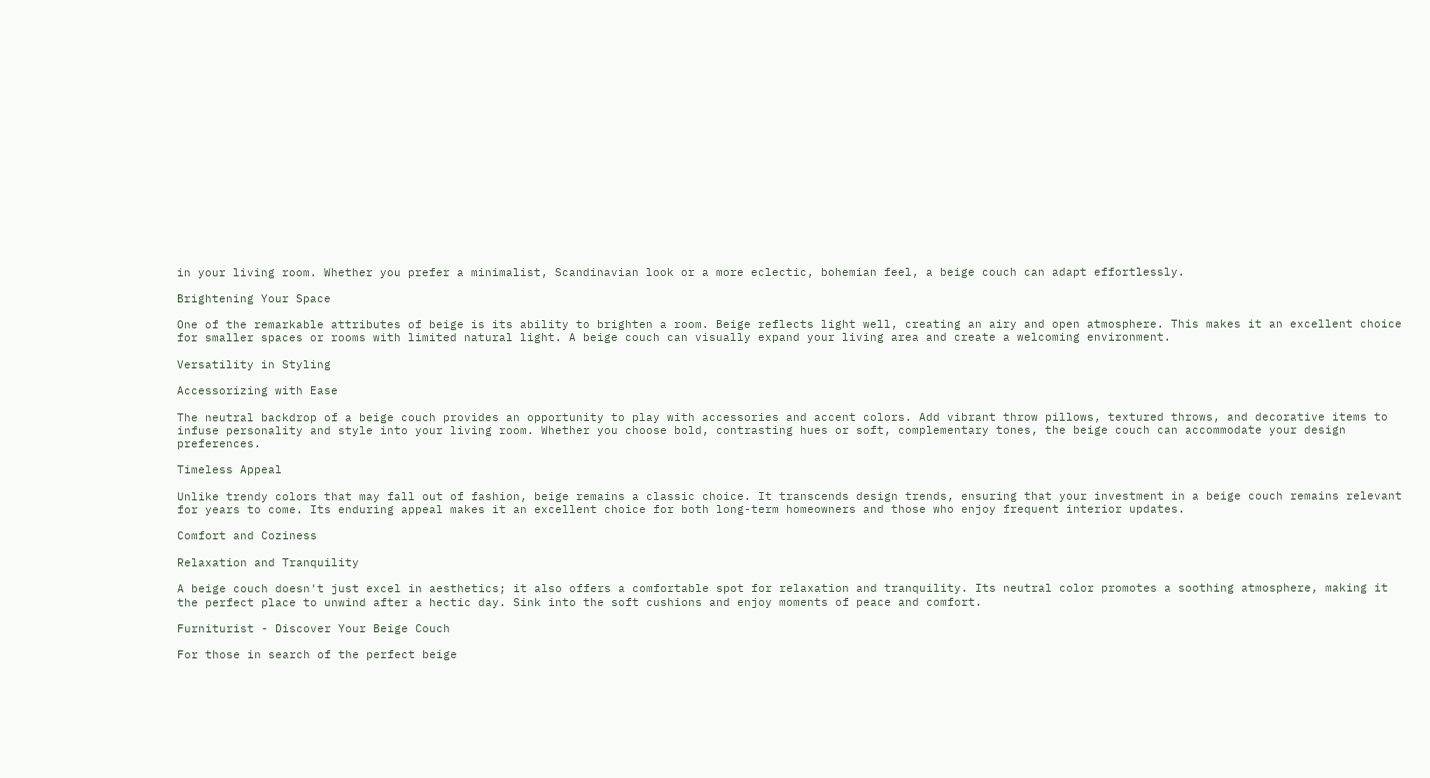in your living room. Whether you prefer a minimalist, Scandinavian look or a more eclectic, bohemian feel, a beige couch can adapt effortlessly.

Brightening Your Space

One of the remarkable attributes of beige is its ability to brighten a room. Beige reflects light well, creating an airy and open atmosphere. This makes it an excellent choice for smaller spaces or rooms with limited natural light. A beige couch can visually expand your living area and create a welcoming environment.

Versatility in Styling

Accessorizing with Ease

The neutral backdrop of a beige couch provides an opportunity to play with accessories and accent colors. Add vibrant throw pillows, textured throws, and decorative items to infuse personality and style into your living room. Whether you choose bold, contrasting hues or soft, complementary tones, the beige couch can accommodate your design preferences.

Timeless Appeal

Unlike trendy colors that may fall out of fashion, beige remains a classic choice. It transcends design trends, ensuring that your investment in a beige couch remains relevant for years to come. Its enduring appeal makes it an excellent choice for both long-term homeowners and those who enjoy frequent interior updates.

Comfort and Coziness

Relaxation and Tranquility

A beige couch doesn't just excel in aesthetics; it also offers a comfortable spot for relaxation and tranquility. Its neutral color promotes a soothing atmosphere, making it the perfect place to unwind after a hectic day. Sink into the soft cushions and enjoy moments of peace and comfort.

Furniturist - Discover Your Beige Couch

For those in search of the perfect beige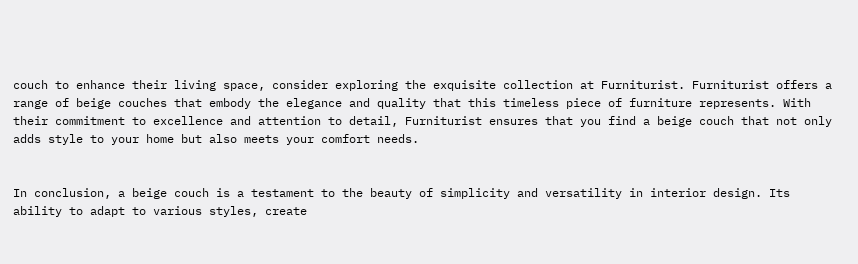couch to enhance their living space, consider exploring the exquisite collection at Furniturist. Furniturist offers a range of beige couches that embody the elegance and quality that this timeless piece of furniture represents. With their commitment to excellence and attention to detail, Furniturist ensures that you find a beige couch that not only adds style to your home but also meets your comfort needs.


In conclusion, a beige couch is a testament to the beauty of simplicity and versatility in interior design. Its ability to adapt to various styles, create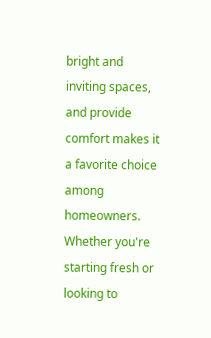bright and inviting spaces, and provide comfort makes it a favorite choice among homeowners. Whether you're starting fresh or looking to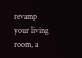revamp your living room, a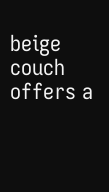beige couch offers a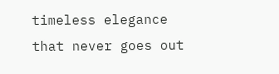timeless elegance that never goes out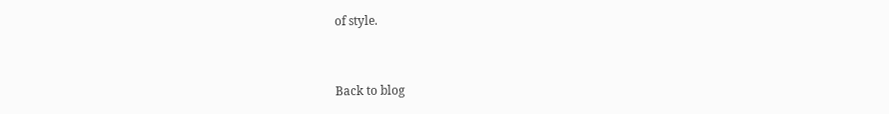of style.


Back to blog